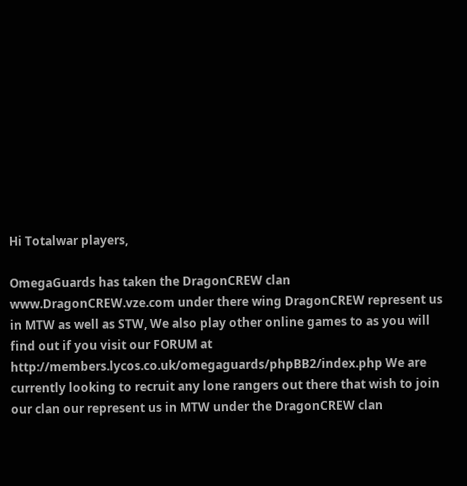Hi Totalwar players,

OmegaGuards has taken the DragonCREW clan www.DragonCREW.vze.com under there wing DragonCREW represent us in MTW as well as STW, We also play other online games to as you will find out if you visit our FORUM at http://members.lycos.co.uk/omegaguards/phpBB2/index.php We are currently looking to recruit any lone rangers out there that wish to join our clan our represent us in MTW under the DragonCREW clan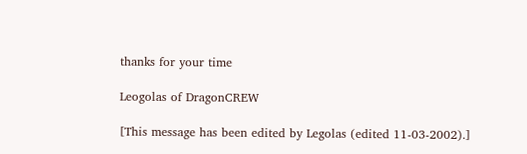thanks for your time

Leogolas of DragonCREW

[This message has been edited by Legolas (edited 11-03-2002).]